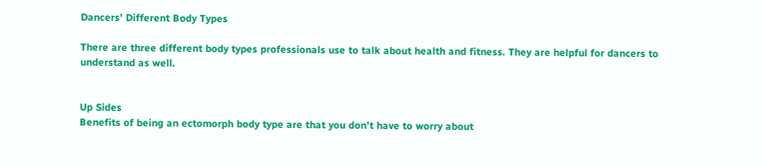Dancers’ Different Body Types

There are three different body types professionals use to talk about health and fitness. They are helpful for dancers to understand as well.


Up Sides
Benefits of being an ectomorph body type are that you don’t have to worry about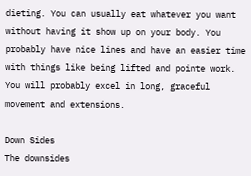dieting. You can usually eat whatever you want without having it show up on your body. You probably have nice lines and have an easier time with things like being lifted and pointe work. You will probably excel in long, graceful movement and extensions.

Down Sides
The downsides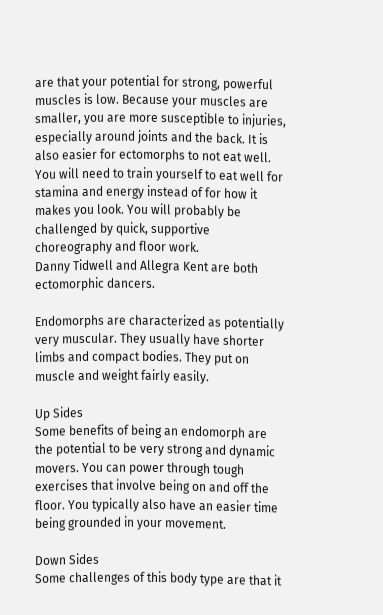are that your potential for strong, powerful muscles is low. Because your muscles are smaller, you are more susceptible to injuries, especially around joints and the back. It is also easier for ectomorphs to not eat well. You will need to train yourself to eat well for stamina and energy instead of for how it makes you look. You will probably be challenged by quick, supportive choreography and floor work.
Danny Tidwell and Allegra Kent are both ectomorphic dancers.

Endomorphs are characterized as potentially very muscular. They usually have shorter limbs and compact bodies. They put on muscle and weight fairly easily.

Up Sides
Some benefits of being an endomorph are the potential to be very strong and dynamic movers. You can power through tough exercises that involve being on and off the floor. You typically also have an easier time being grounded in your movement.

Down Sides
Some challenges of this body type are that it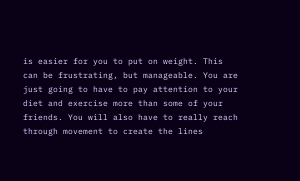is easier for you to put on weight. This can be frustrating, but manageable. You are just going to have to pay attention to your diet and exercise more than some of your friends. You will also have to really reach through movement to create the lines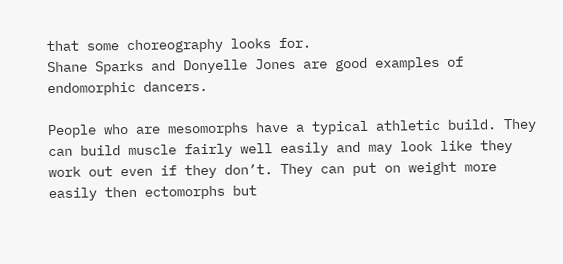that some choreography looks for.
Shane Sparks and Donyelle Jones are good examples of endomorphic dancers.

People who are mesomorphs have a typical athletic build. They can build muscle fairly well easily and may look like they work out even if they don’t. They can put on weight more easily then ectomorphs but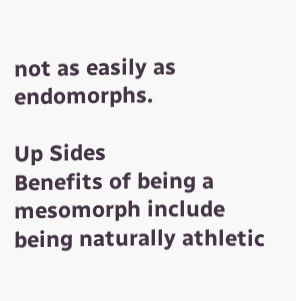not as easily as endomorphs.

Up Sides
Benefits of being a mesomorph include being naturally athletic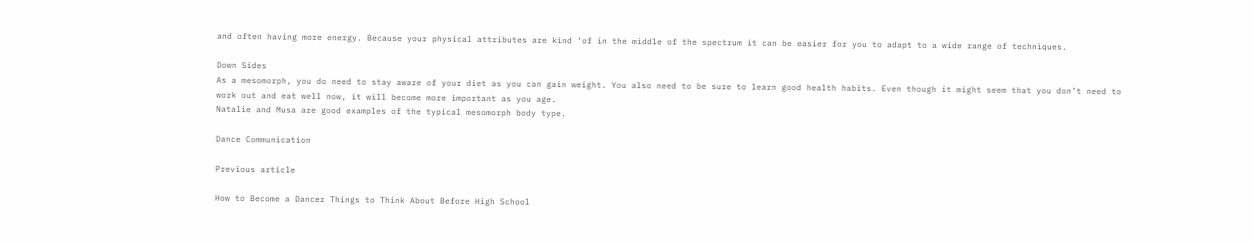and often having more energy. Because your physical attributes are kind ‘of in the middle of the spectrum it can be easier for you to adapt to a wide range of techniques.

Down Sides
As a mesomorph, you do need to stay aware of your diet as you can gain weight. You also need to be sure to learn good health habits. Even though it might seem that you don’t need to work out and eat well now, it will become more important as you age.
Natalie and Musa are good examples of the typical mesomorph body type.

Dance Communication

Previous article

How to Become a Dancer Things to Think About Before High School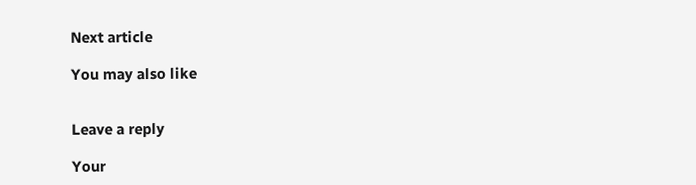Next article

You may also like


Leave a reply

Your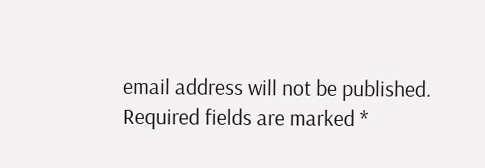email address will not be published. Required fields are marked *